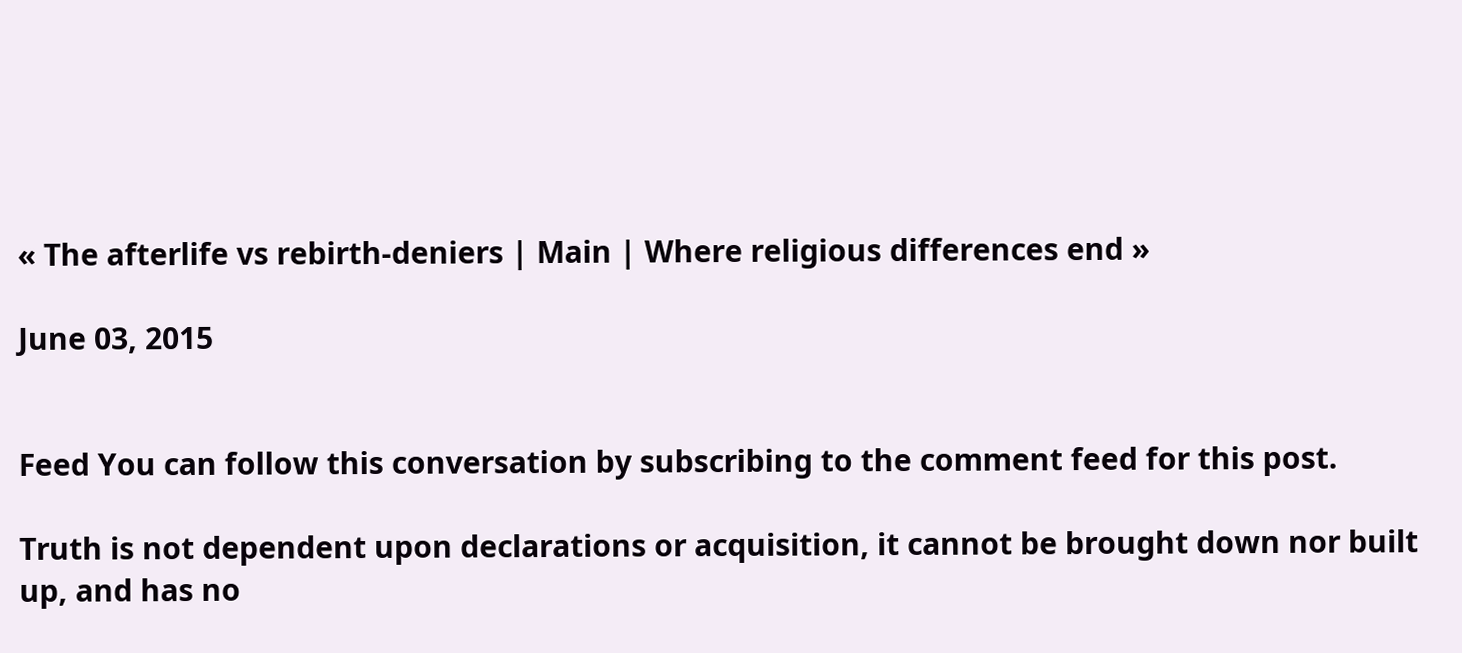« The afterlife vs rebirth-deniers | Main | Where religious differences end »

June 03, 2015


Feed You can follow this conversation by subscribing to the comment feed for this post.

Truth is not dependent upon declarations or acquisition, it cannot be brought down nor built up, and has no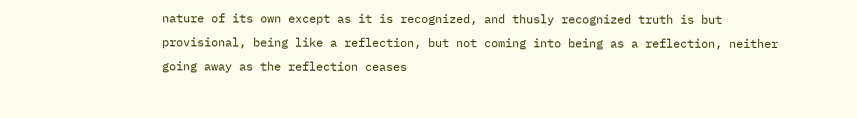nature of its own except as it is recognized, and thusly recognized truth is but provisional, being like a reflection, but not coming into being as a reflection, neither going away as the reflection ceases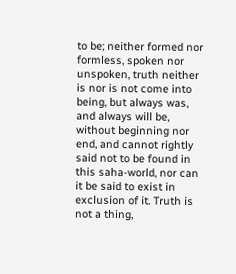to be; neither formed nor formless, spoken nor unspoken, truth neither is nor is not come into being, but always was, and always will be, without beginning nor end, and cannot rightly said not to be found in this saha-world, nor can it be said to exist in exclusion of it. Truth is not a thing,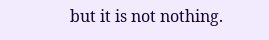but it is not nothing.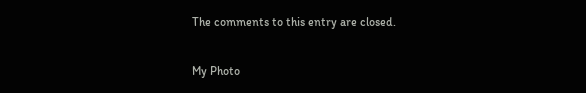The comments to this entry are closed.

My Photo